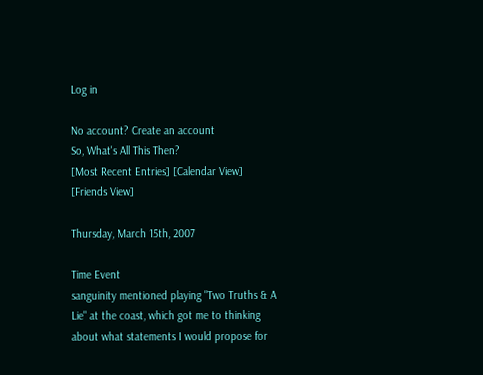Log in

No account? Create an account
So, What's All This Then?
[Most Recent Entries] [Calendar View] [Friends View]

Thursday, March 15th, 2007

Time Event
sanguinity mentioned playing "Two Truths & A Lie" at the coast, which got me to thinking about what statements I would propose for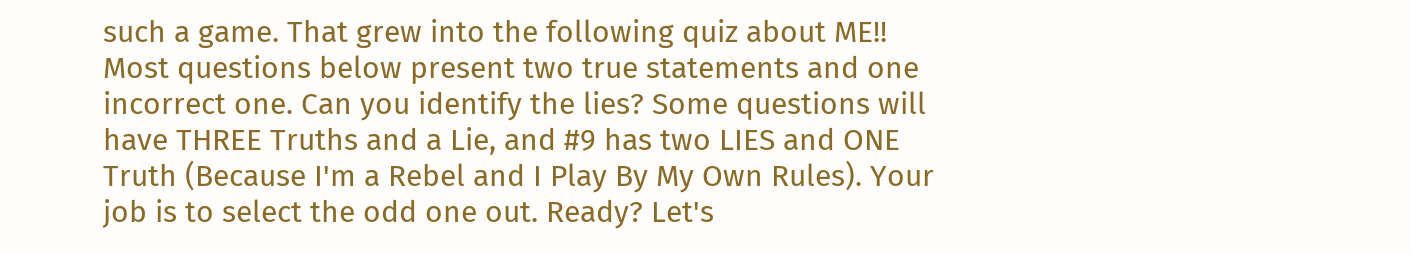such a game. That grew into the following quiz about ME!! Most questions below present two true statements and one incorrect one. Can you identify the lies? Some questions will have THREE Truths and a Lie, and #9 has two LIES and ONE Truth (Because I'm a Rebel and I Play By My Own Rules). Your job is to select the odd one out. Ready? Let's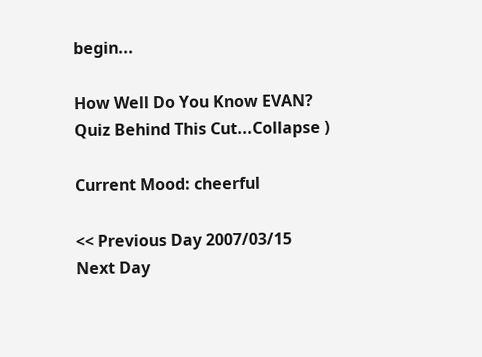begin...

How Well Do You Know EVAN? Quiz Behind This Cut...Collapse )

Current Mood: cheerful

<< Previous Day 2007/03/15
Next Day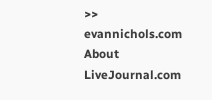>>
evannichols.com   About LiveJournal.com